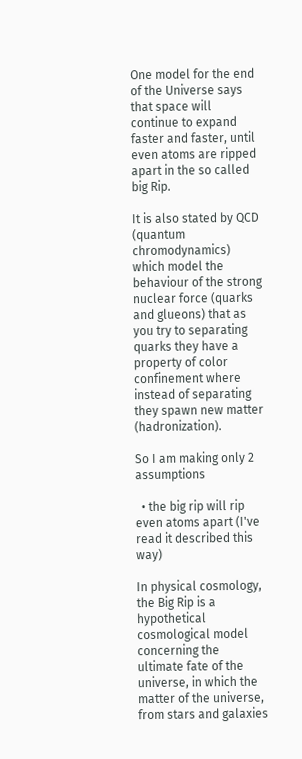One model for the end of the Universe says that space will continue to expand faster and faster, until even atoms are ripped apart in the so called big Rip.

It is also stated by QCD (quantum chromodynamics) which model the behaviour of the strong nuclear force (quarks and glueons) that as you try to separating quarks they have a property of color confinement where instead of separating they spawn new matter (hadronization).

So I am making only 2 assumptions

  • the big rip will rip even atoms apart (I've read it described this way)

In physical cosmology, the Big Rip is a hypothetical cosmological model concerning the ultimate fate of the universe, in which the matter of the universe, from stars and galaxies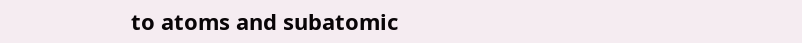to atoms and subatomic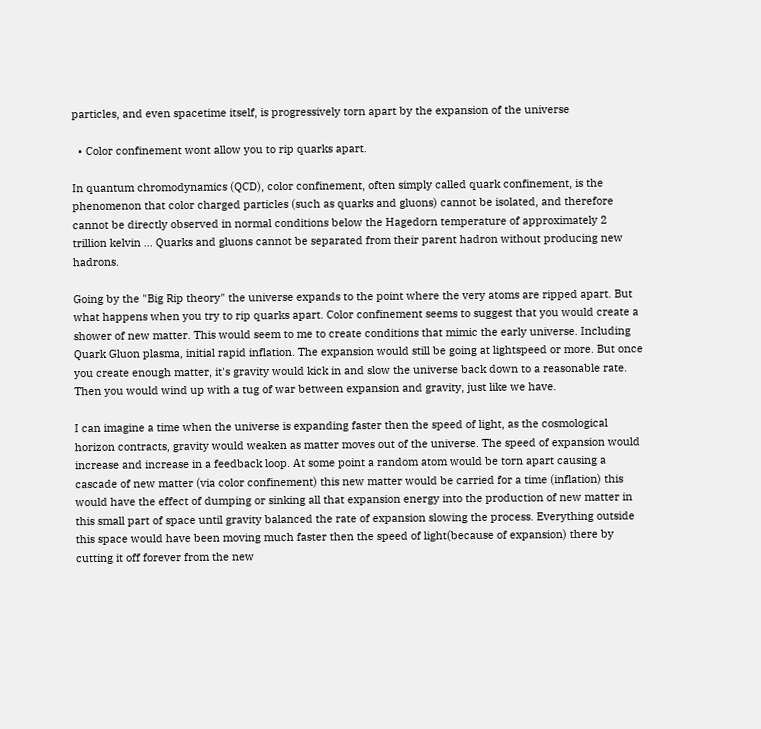particles, and even spacetime itself, is progressively torn apart by the expansion of the universe

  • Color confinement wont allow you to rip quarks apart.

In quantum chromodynamics (QCD), color confinement, often simply called quark confinement, is the phenomenon that color charged particles (such as quarks and gluons) cannot be isolated, and therefore cannot be directly observed in normal conditions below the Hagedorn temperature of approximately 2 trillion kelvin ... Quarks and gluons cannot be separated from their parent hadron without producing new hadrons.

Going by the "Big Rip theory" the universe expands to the point where the very atoms are ripped apart. But what happens when you try to rip quarks apart. Color confinement seems to suggest that you would create a shower of new matter. This would seem to me to create conditions that mimic the early universe. Including Quark Gluon plasma, initial rapid inflation. The expansion would still be going at lightspeed or more. But once you create enough matter, it's gravity would kick in and slow the universe back down to a reasonable rate. Then you would wind up with a tug of war between expansion and gravity, just like we have.

I can imagine a time when the universe is expanding faster then the speed of light, as the cosmological horizon contracts, gravity would weaken as matter moves out of the universe. The speed of expansion would increase and increase in a feedback loop. At some point a random atom would be torn apart causing a cascade of new matter (via color confinement) this new matter would be carried for a time (inflation) this would have the effect of dumping or sinking all that expansion energy into the production of new matter in this small part of space until gravity balanced the rate of expansion slowing the process. Everything outside this space would have been moving much faster then the speed of light(because of expansion) there by cutting it off forever from the new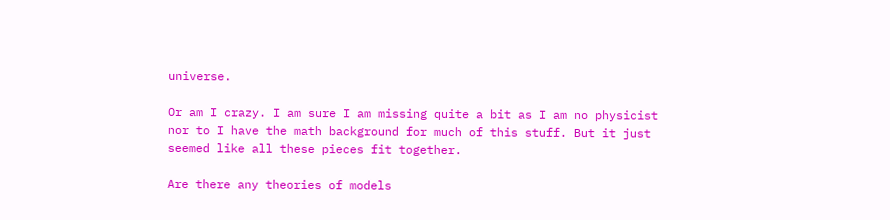universe.

Or am I crazy. I am sure I am missing quite a bit as I am no physicist nor to I have the math background for much of this stuff. But it just seemed like all these pieces fit together.

Are there any theories of models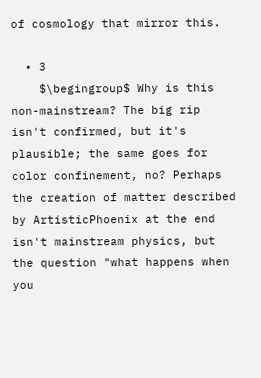of cosmology that mirror this.

  • 3
    $\begingroup$ Why is this non-mainstream? The big rip isn't confirmed, but it's plausible; the same goes for color confinement, no? Perhaps the creation of matter described by ArtisticPhoenix at the end isn't mainstream physics, but the question "what happens when you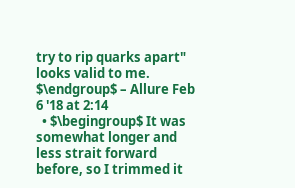try to rip quarks apart" looks valid to me. $\endgroup$ – Allure Feb 6 '18 at 2:14
  • $\begingroup$ It was somewhat longer and less strait forward before, so I trimmed it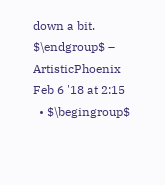down a bit. $\endgroup$ – ArtisticPhoenix Feb 6 '18 at 2:15
  • $\begingroup$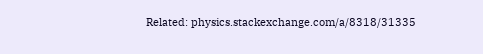Related: physics.stackexchange.com/a/8318/31335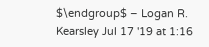$\endgroup$ – Logan R. Kearsley Jul 17 '19 at 1:16